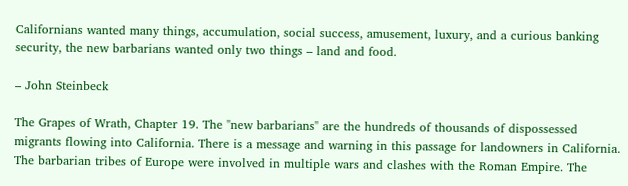Californians wanted many things, accumulation, social success, amusement, luxury, and a curious banking security, the new barbarians wanted only two things – land and food.

– John Steinbeck

The Grapes of Wrath, Chapter 19. The "new barbarians" are the hundreds of thousands of dispossessed migrants flowing into California. There is a message and warning in this passage for landowners in California. The barbarian tribes of Europe were involved in multiple wars and clashes with the Roman Empire. The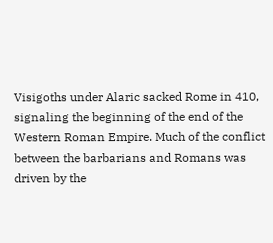Visigoths under Alaric sacked Rome in 410, signaling the beginning of the end of the Western Roman Empire. Much of the conflict between the barbarians and Romans was driven by the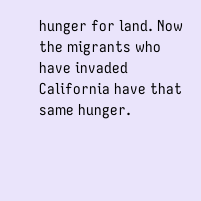hunger for land. Now the migrants who have invaded California have that same hunger.